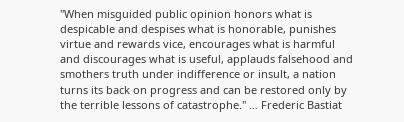"When misguided public opinion honors what is despicable and despises what is honorable, punishes virtue and rewards vice, encourages what is harmful and discourages what is useful, applauds falsehood and smothers truth under indifference or insult, a nation turns its back on progress and can be restored only by the terrible lessons of catastrophe." … Frederic Bastiat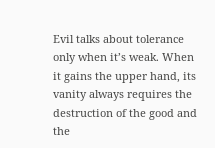Evil talks about tolerance only when it’s weak. When it gains the upper hand, its vanity always requires the destruction of the good and the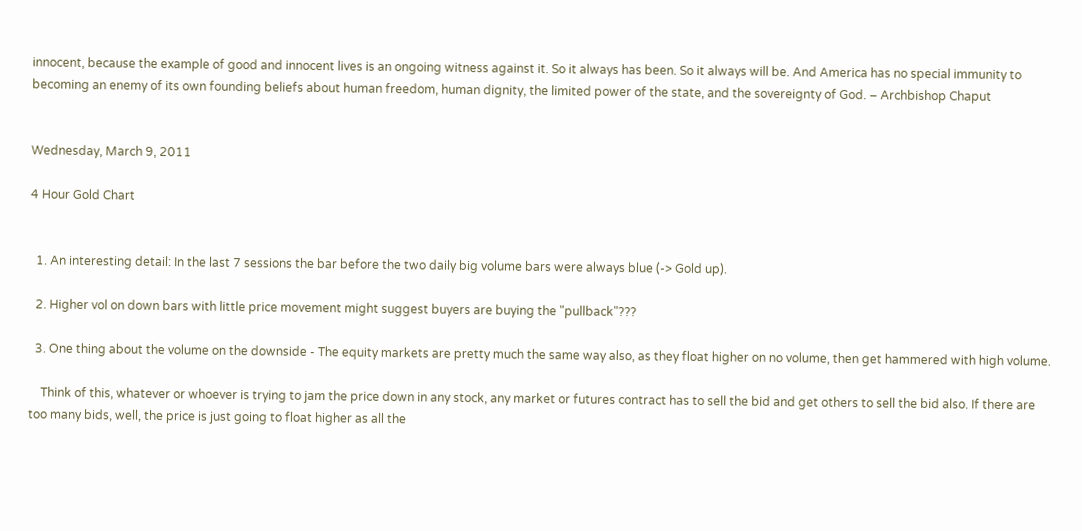innocent, because the example of good and innocent lives is an ongoing witness against it. So it always has been. So it always will be. And America has no special immunity to becoming an enemy of its own founding beliefs about human freedom, human dignity, the limited power of the state, and the sovereignty of God. – Archbishop Chaput


Wednesday, March 9, 2011

4 Hour Gold Chart


  1. An interesting detail: In the last 7 sessions the bar before the two daily big volume bars were always blue (-> Gold up).

  2. Higher vol on down bars with little price movement might suggest buyers are buying the "pullback"???

  3. One thing about the volume on the downside - The equity markets are pretty much the same way also, as they float higher on no volume, then get hammered with high volume.

    Think of this, whatever or whoever is trying to jam the price down in any stock, any market or futures contract has to sell the bid and get others to sell the bid also. If there are too many bids, well, the price is just going to float higher as all the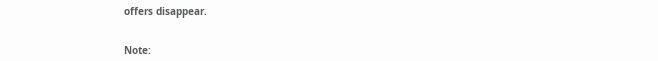offers disappear.


Note: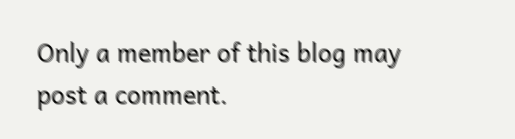Only a member of this blog may post a comment.